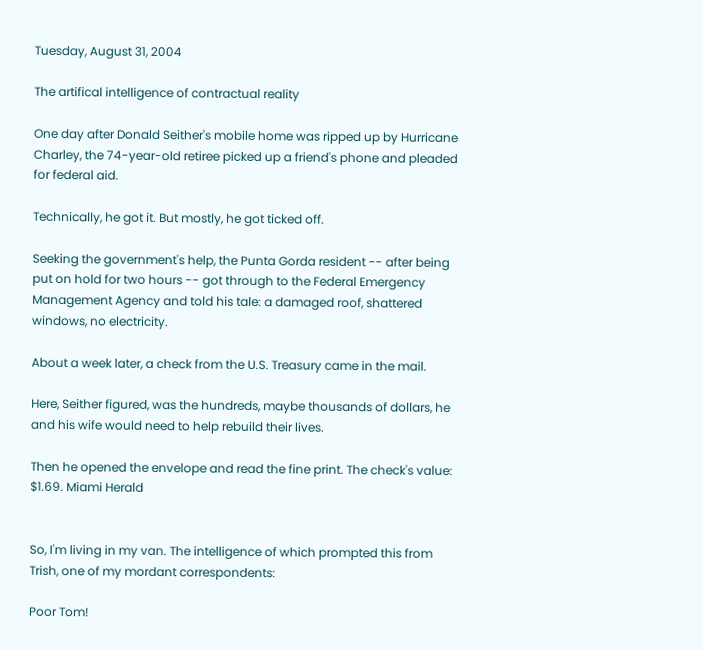Tuesday, August 31, 2004

The artifical intelligence of contractual reality

One day after Donald Seither's mobile home was ripped up by Hurricane Charley, the 74-year-old retiree picked up a friend's phone and pleaded for federal aid.

Technically, he got it. But mostly, he got ticked off.

Seeking the government's help, the Punta Gorda resident -- after being put on hold for two hours -- got through to the Federal Emergency Management Agency and told his tale: a damaged roof, shattered windows, no electricity.

About a week later, a check from the U.S. Treasury came in the mail.

Here, Seither figured, was the hundreds, maybe thousands of dollars, he and his wife would need to help rebuild their lives.

Then he opened the envelope and read the fine print. The check's value: $1.69. Miami Herald


So, I'm living in my van. The intelligence of which prompted this from Trish, one of my mordant correspondents:

Poor Tom!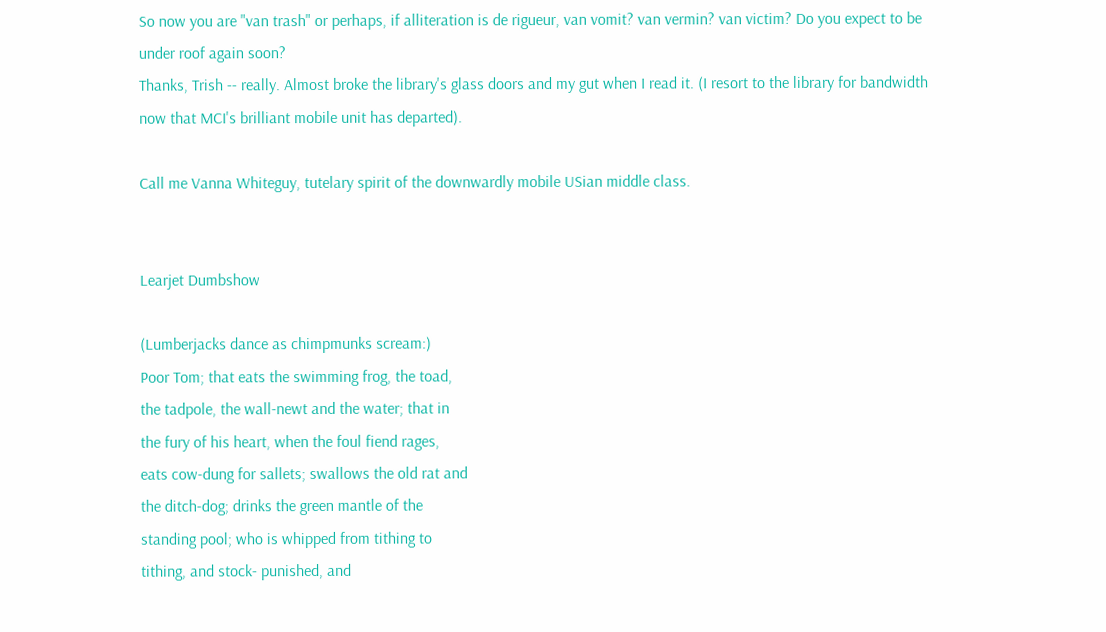So now you are "van trash" or perhaps, if alliteration is de rigueur, van vomit? van vermin? van victim? Do you expect to be under roof again soon?
Thanks, Trish -- really. Almost broke the library's glass doors and my gut when I read it. (I resort to the library for bandwidth now that MCI's brilliant mobile unit has departed).

Call me Vanna Whiteguy, tutelary spirit of the downwardly mobile USian middle class.


Learjet Dumbshow

(Lumberjacks dance as chimpmunks scream:)
Poor Tom; that eats the swimming frog, the toad,
the tadpole, the wall-newt and the water; that in
the fury of his heart, when the foul fiend rages,
eats cow-dung for sallets; swallows the old rat and
the ditch-dog; drinks the green mantle of the
standing pool; who is whipped from tithing to
tithing, and stock- punished, and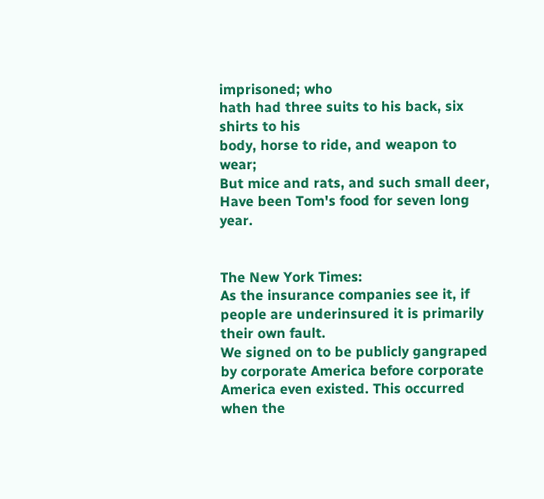imprisoned; who
hath had three suits to his back, six shirts to his
body, horse to ride, and weapon to wear;
But mice and rats, and such small deer,
Have been Tom's food for seven long year.


The New York Times:
As the insurance companies see it, if people are underinsured it is primarily their own fault.
We signed on to be publicly gangraped by corporate America before corporate America even existed. This occurred when the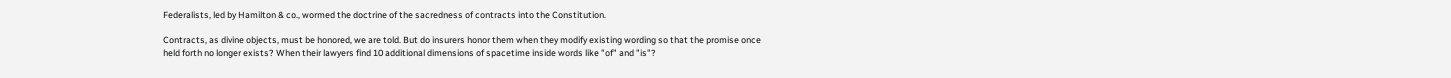Federalists, led by Hamilton & co., wormed the doctrine of the sacredness of contracts into the Constitution.

Contracts, as divine objects, must be honored, we are told. But do insurers honor them when they modify existing wording so that the promise once held forth no longer exists? When their lawyers find 10 additional dimensions of spacetime inside words like "of" and "is"?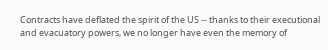Contracts have deflated the spirit of the US -- thanks to their executional and evacuatory powers, we no longer have even the memory of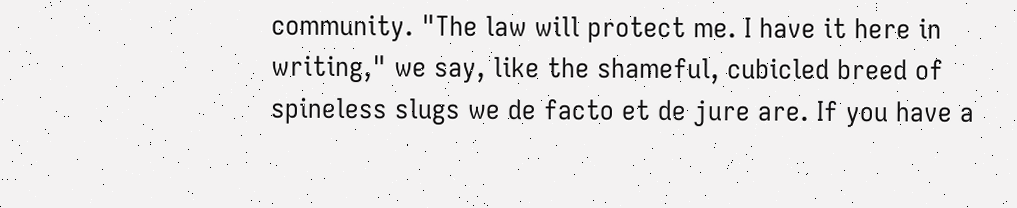community. "The law will protect me. I have it here in writing," we say, like the shameful, cubicled breed of spineless slugs we de facto et de jure are. If you have a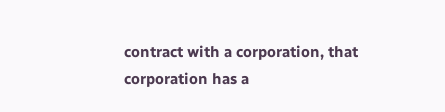contract with a corporation, that corporation has a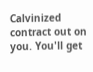Calvinized contract out on you. You'll get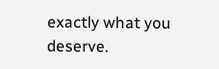exactly what you deserve.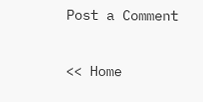Post a Comment

<< Home